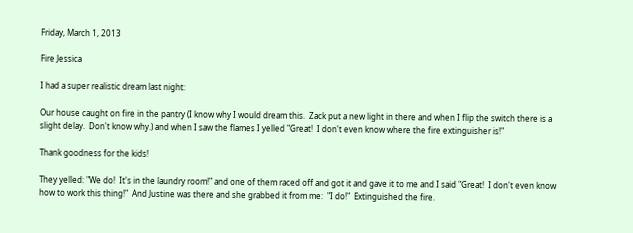Friday, March 1, 2013

Fire Jessica

I had a super realistic dream last night:

Our house caught on fire in the pantry (I know why I would dream this.  Zack put a new light in there and when I flip the switch there is a slight delay.  Don't know why.) and when I saw the flames I yelled "Great!  I don't even know where the fire extinguisher is!"

Thank goodness for the kids!

They yelled: "We do!  It's in the laundry room!" and one of them raced off and got it and gave it to me and I said "Great!  I don't even know how to work this thing!"  And Justine was there and she grabbed it from me:  "I do!"  Extinguished the fire.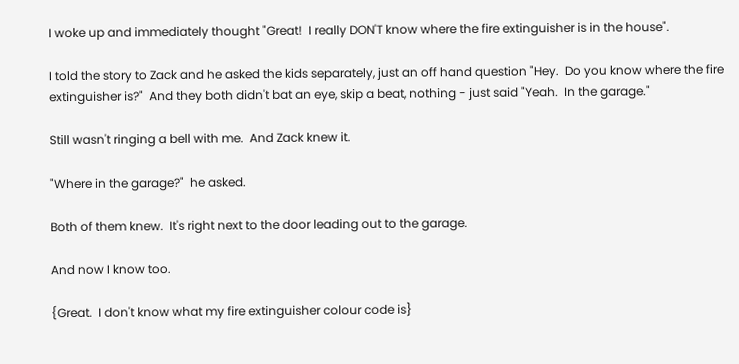I woke up and immediately thought "Great!  I really DON'T know where the fire extinguisher is in the house".

I told the story to Zack and he asked the kids separately, just an off hand question "Hey.  Do you know where the fire extinguisher is?"  And they both didn't bat an eye, skip a beat, nothing - just said "Yeah.  In the garage."

Still wasn't ringing a bell with me.  And Zack knew it.

"Where in the garage?"  he asked.

Both of them knew.  It's right next to the door leading out to the garage.

And now I know too.

{Great.  I don't know what my fire extinguisher colour code is}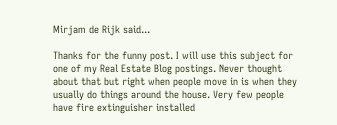Mirjam de Rijk said...

Thanks for the funny post. I will use this subject for one of my Real Estate Blog postings. Never thought about that but right when people move in is when they usually do things around the house. Very few people have fire extinguisher installed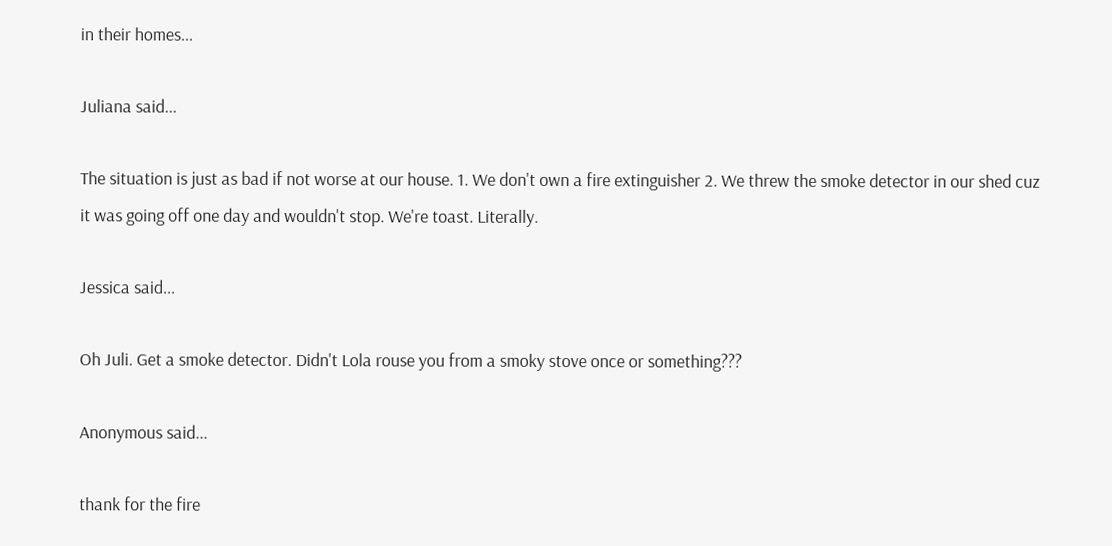in their homes...

Juliana said...

The situation is just as bad if not worse at our house. 1. We don't own a fire extinguisher 2. We threw the smoke detector in our shed cuz it was going off one day and wouldn't stop. We're toast. Literally.

Jessica said...

Oh Juli. Get a smoke detector. Didn't Lola rouse you from a smoky stove once or something???

Anonymous said...

thank for the fire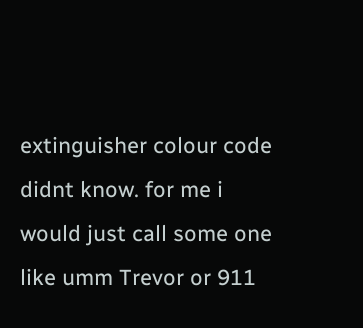extinguisher colour code didnt know. for me i
would just call some one like umm Trevor or 911